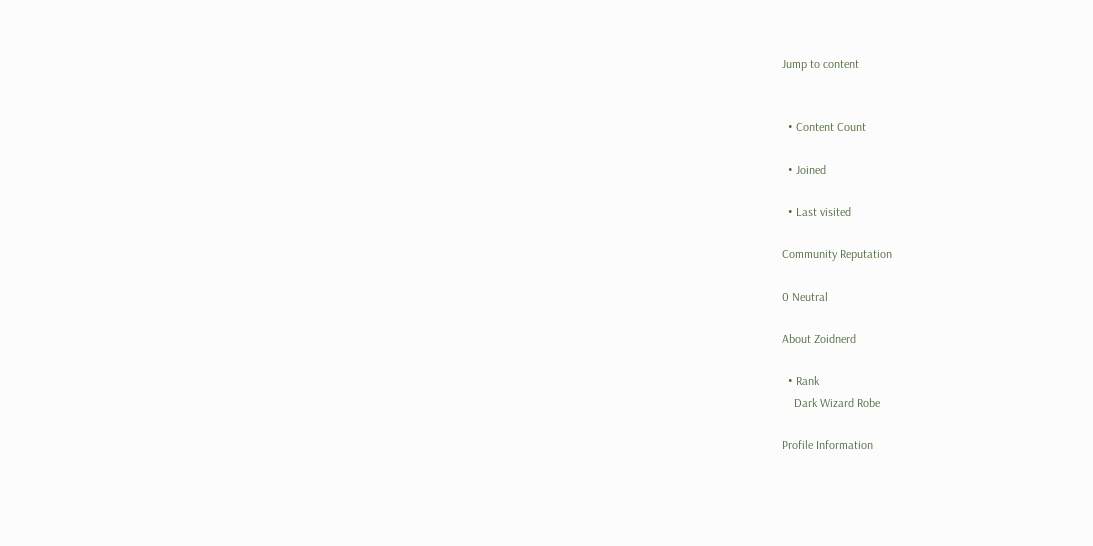Jump to content


  • Content Count

  • Joined

  • Last visited

Community Reputation

0 Neutral

About Zoidnerd

  • Rank
    Dark Wizard Robe

Profile Information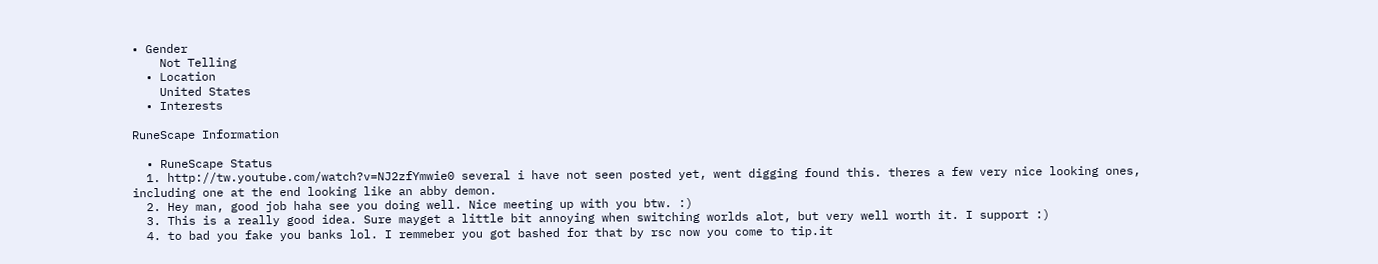• Gender
    Not Telling
  • Location
    United States
  • Interests

RuneScape Information

  • RuneScape Status
  1. http://tw.youtube.com/watch?v=NJ2zfYmwie0 several i have not seen posted yet, went digging found this. theres a few very nice looking ones, including one at the end looking like an abby demon.
  2. Hey man, good job haha see you doing well. Nice meeting up with you btw. :)
  3. This is a really good idea. Sure mayget a little bit annoying when switching worlds alot, but very well worth it. I support :)
  4. to bad you fake you banks lol. I remmeber you got bashed for that by rsc now you come to tip.it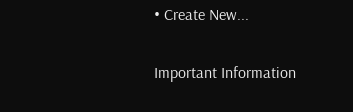• Create New...

Important Information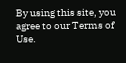By using this site, you agree to our Terms of Use.